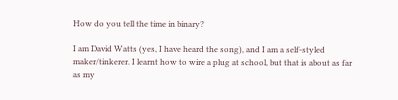How do you tell the time in binary?

I am David Watts (yes, I have heard the song), and I am a self-styled maker/tinkerer. I learnt how to wire a plug at school, but that is about as far as my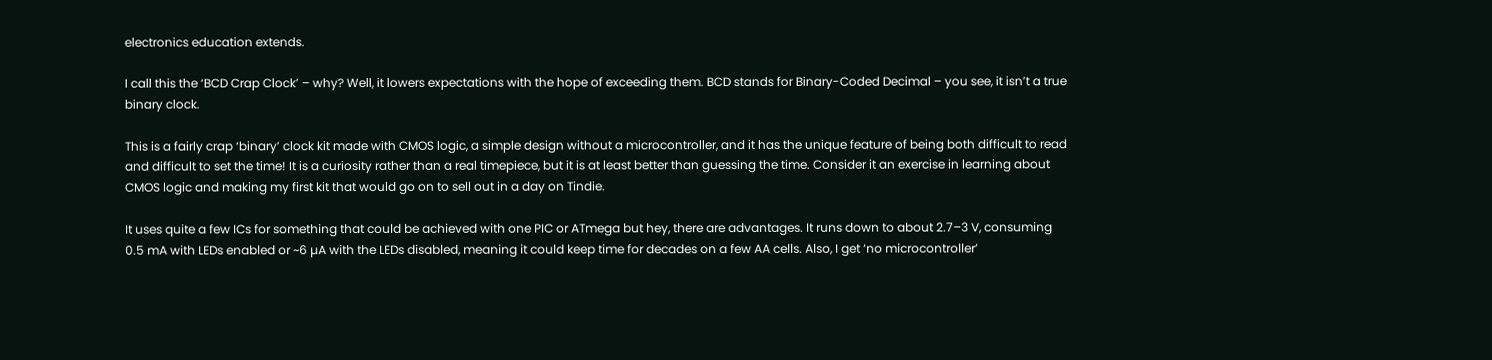electronics education extends.

I call this the ‘BCD Crap Clock’ – why? Well, it lowers expectations with the hope of exceeding them. BCD stands for Binary-Coded Decimal – you see, it isn’t a true binary clock.

This is a fairly crap ‘binary’ clock kit made with CMOS logic, a simple design without a microcontroller, and it has the unique feature of being both difficult to read and difficult to set the time! It is a curiosity rather than a real timepiece, but it is at least better than guessing the time. Consider it an exercise in learning about CMOS logic and making my first kit that would go on to sell out in a day on Tindie.

It uses quite a few ICs for something that could be achieved with one PIC or ATmega but hey, there are advantages. It runs down to about 2.7–3 V, consuming 0.5 mA with LEDs enabled or ~6 µA with the LEDs disabled, meaning it could keep time for decades on a few AA cells. Also, I get ‘no microcontroller’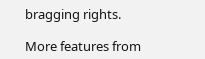bragging rights.

More features from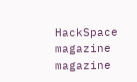HackSpace magazine magazine